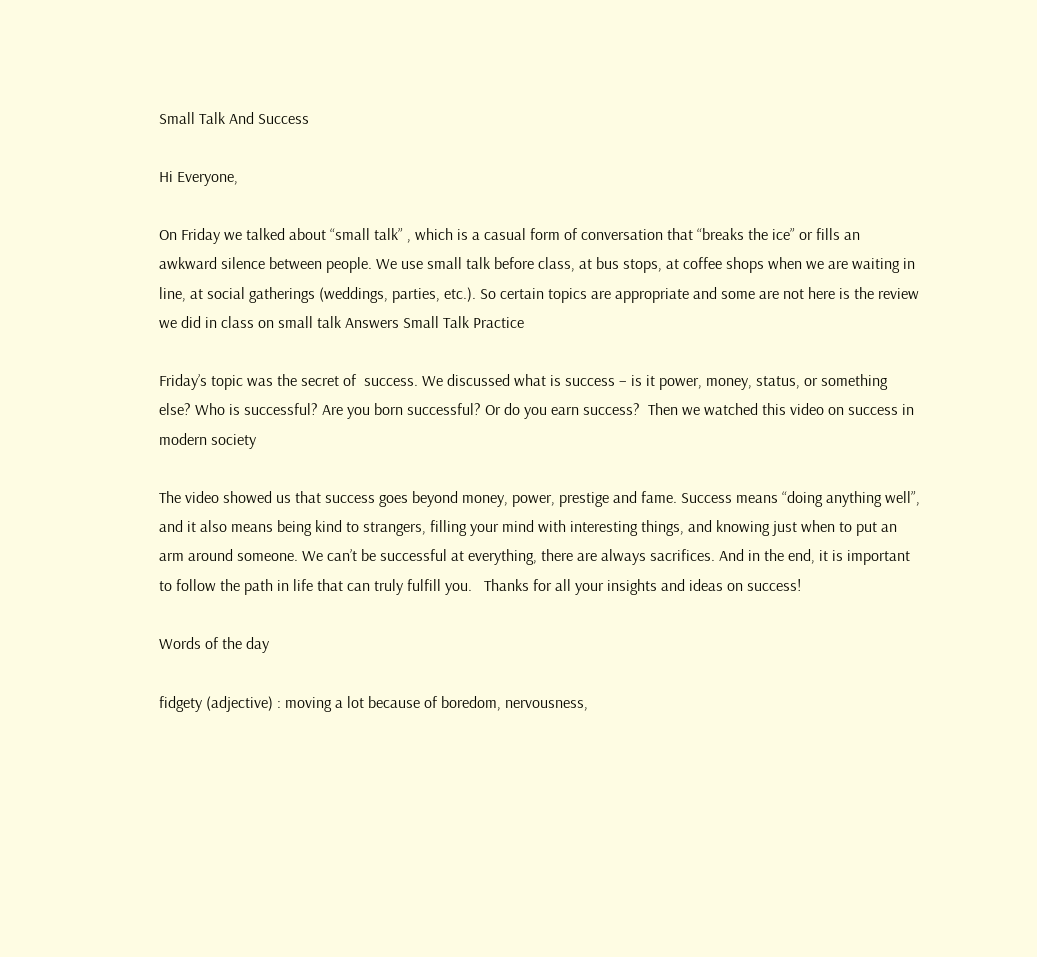Small Talk And Success

Hi Everyone,

On Friday we talked about “small talk” , which is a casual form of conversation that “breaks the ice” or fills an awkward silence between people. We use small talk before class, at bus stops, at coffee shops when we are waiting in line, at social gatherings (weddings, parties, etc.). So certain topics are appropriate and some are not here is the review we did in class on small talk Answers Small Talk Practice

Friday’s topic was the secret of  success. We discussed what is success – is it power, money, status, or something else? Who is successful? Are you born successful? Or do you earn success?  Then we watched this video on success in modern society

The video showed us that success goes beyond money, power, prestige and fame. Success means “doing anything well”, and it also means being kind to strangers, filling your mind with interesting things, and knowing just when to put an arm around someone. We can’t be successful at everything, there are always sacrifices. And in the end, it is important to follow the path in life that can truly fulfill you.   Thanks for all your insights and ideas on success!

Words of the day

fidgety (adjective) : moving a lot because of boredom, nervousness,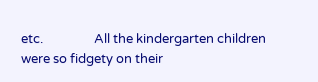etc.                 All the kindergarten children were so fidgety on their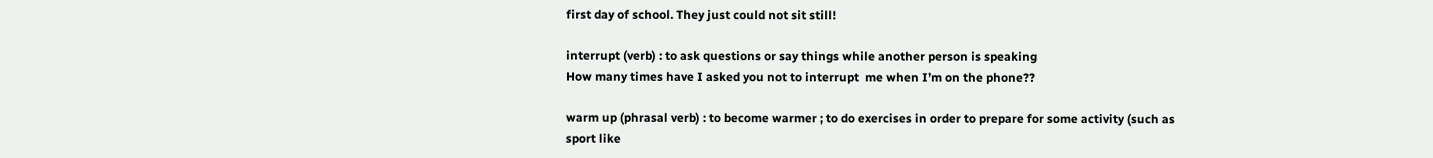first day of school. They just could not sit still!

interrupt (verb) : to ask questions or say things while another person is speaking                                                                                                                                                 How many times have I asked you not to interrupt  me when I’m on the phone??

warm up (phrasal verb) : to become warmer ; to do exercises in order to prepare for some activity (such as sport like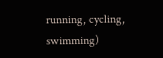running, cycling, swimming)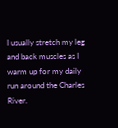I usually stretch my leg and back muscles as I warm up for my daily run around the Charles River.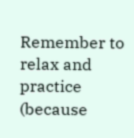Remember to relax and practice (because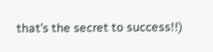that’s the secret to success!!)